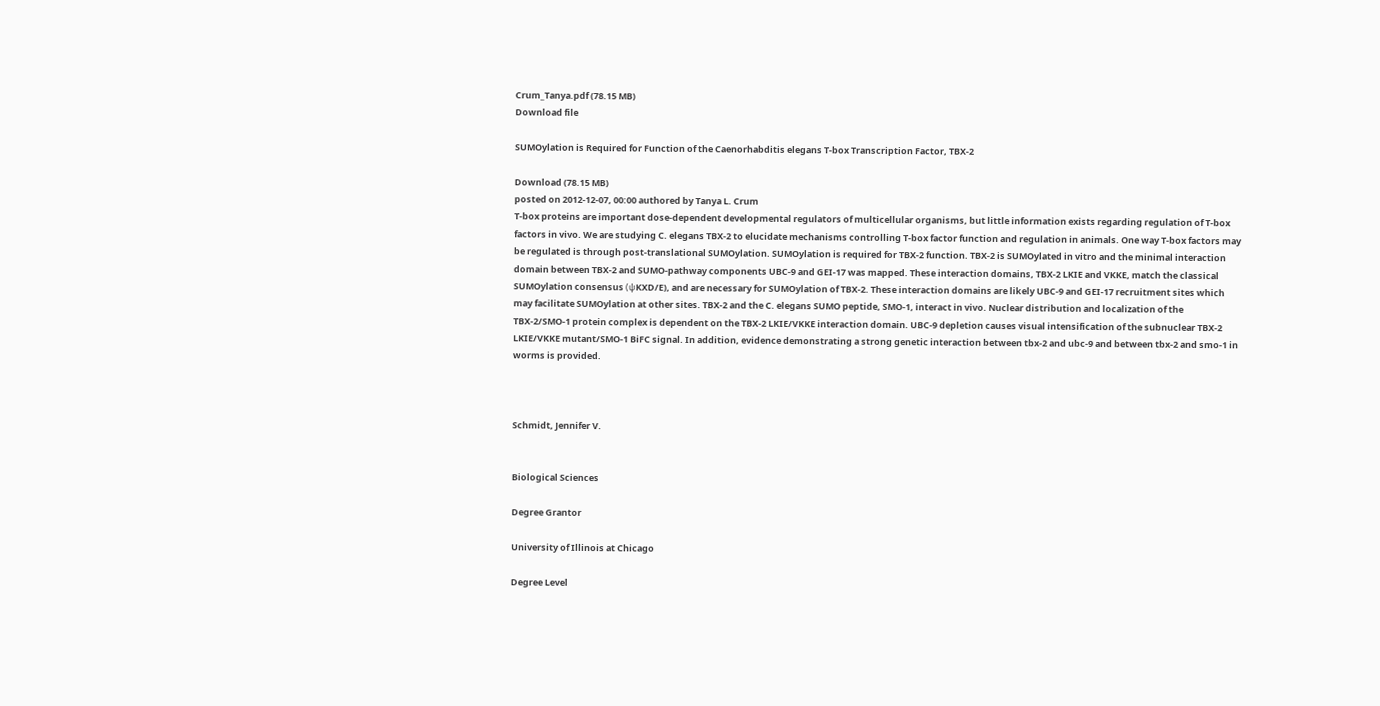Crum_Tanya.pdf (78.15 MB)
Download file

SUMOylation is Required for Function of the Caenorhabditis elegans T-box Transcription Factor, TBX-2

Download (78.15 MB)
posted on 2012-12-07, 00:00 authored by Tanya L. Crum
T-box proteins are important dose-dependent developmental regulators of multicellular organisms, but little information exists regarding regulation of T-box factors in vivo. We are studying C. elegans TBX-2 to elucidate mechanisms controlling T-box factor function and regulation in animals. One way T-box factors may be regulated is through post-translational SUMOylation. SUMOylation is required for TBX-2 function. TBX-2 is SUMOylated in vitro and the minimal interaction domain between TBX-2 and SUMO-pathway components UBC-9 and GEI-17 was mapped. These interaction domains, TBX-2 LKIE and VKKE, match the classical SUMOylation consensus (ψKXD/E), and are necessary for SUMOylation of TBX-2. These interaction domains are likely UBC-9 and GEI-17 recruitment sites which may facilitate SUMOylation at other sites. TBX-2 and the C. elegans SUMO peptide, SMO-1, interact in vivo. Nuclear distribution and localization of the TBX-2/SMO-1 protein complex is dependent on the TBX-2 LKIE/VKKE interaction domain. UBC-9 depletion causes visual intensification of the subnuclear TBX-2 LKIE/VKKE mutant/SMO-1 BiFC signal. In addition, evidence demonstrating a strong genetic interaction between tbx-2 and ubc-9 and between tbx-2 and smo-1 in worms is provided.



Schmidt, Jennifer V.


Biological Sciences

Degree Grantor

University of Illinois at Chicago

Degree Level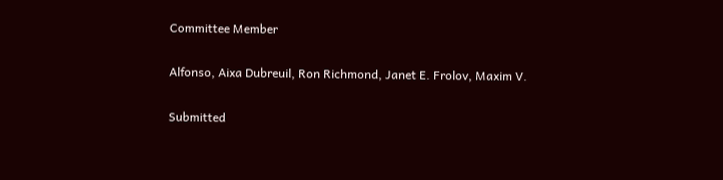Committee Member

Alfonso, Aixa Dubreuil, Ron Richmond, Janet E. Frolov, Maxim V.

Submitted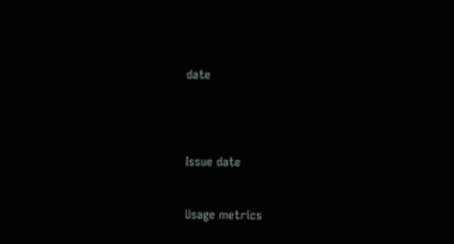date




Issue date


Usage metrics